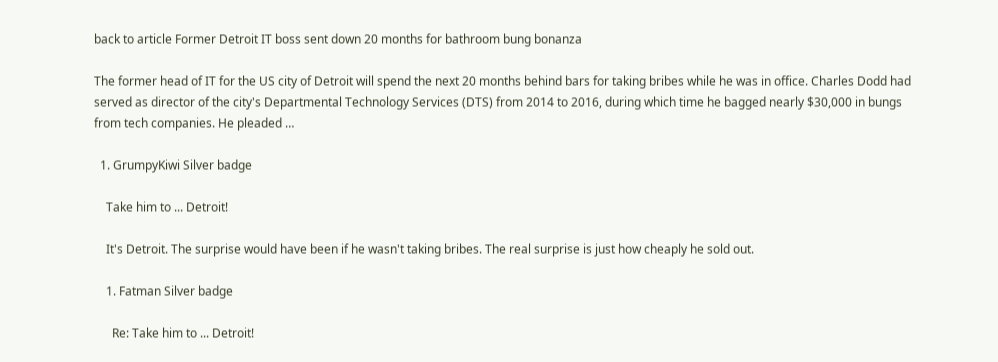back to article Former Detroit IT boss sent down 20 months for bathroom bung bonanza

The former head of IT for the US city of Detroit will spend the next 20 months behind bars for taking bribes while he was in office. Charles Dodd had served as director of the city's Departmental Technology Services (DTS) from 2014 to 2016, during which time he bagged nearly $30,000 in bungs from tech companies. He pleaded …

  1. GrumpyKiwi Silver badge

    Take him to ... Detroit!

    It's Detroit. The surprise would have been if he wasn't taking bribes. The real surprise is just how cheaply he sold out.

    1. Fatman Silver badge

      Re: Take him to ... Detroit!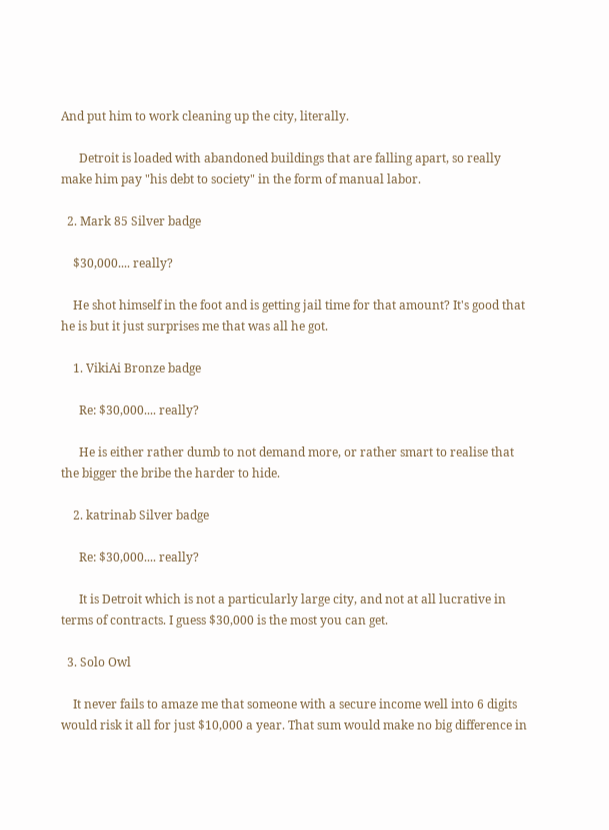And put him to work cleaning up the city, literally.

      Detroit is loaded with abandoned buildings that are falling apart, so really make him pay "his debt to society" in the form of manual labor.

  2. Mark 85 Silver badge

    $30,000.... really?

    He shot himself in the foot and is getting jail time for that amount? It's good that he is but it just surprises me that was all he got.

    1. VikiAi Bronze badge

      Re: $30,000.... really?

      He is either rather dumb to not demand more, or rather smart to realise that the bigger the bribe the harder to hide.

    2. katrinab Silver badge

      Re: $30,000.... really?

      It is Detroit which is not a particularly large city, and not at all lucrative in terms of contracts. I guess $30,000 is the most you can get.

  3. Solo Owl

    It never fails to amaze me that someone with a secure income well into 6 digits would risk it all for just $10,000 a year. That sum would make no big difference in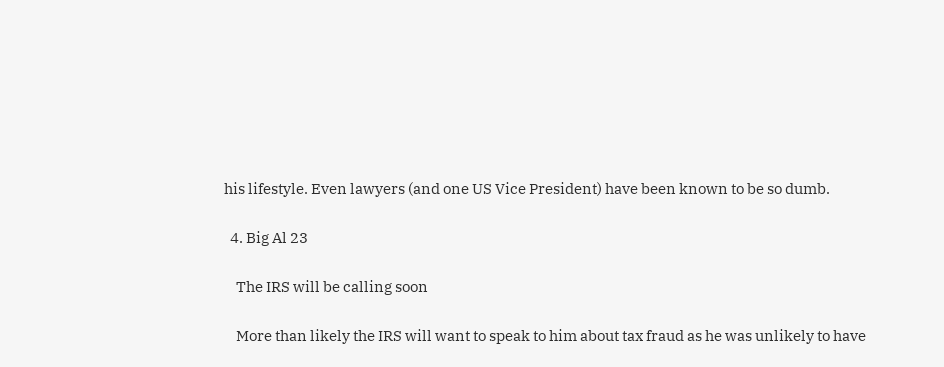his lifestyle. Even lawyers (and one US Vice President) have been known to be so dumb.

  4. Big Al 23

    The IRS will be calling soon

    More than likely the IRS will want to speak to him about tax fraud as he was unlikely to have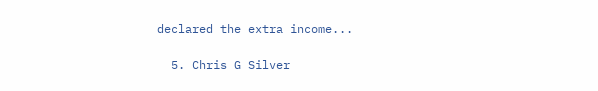declared the extra income...

  5. Chris G Silver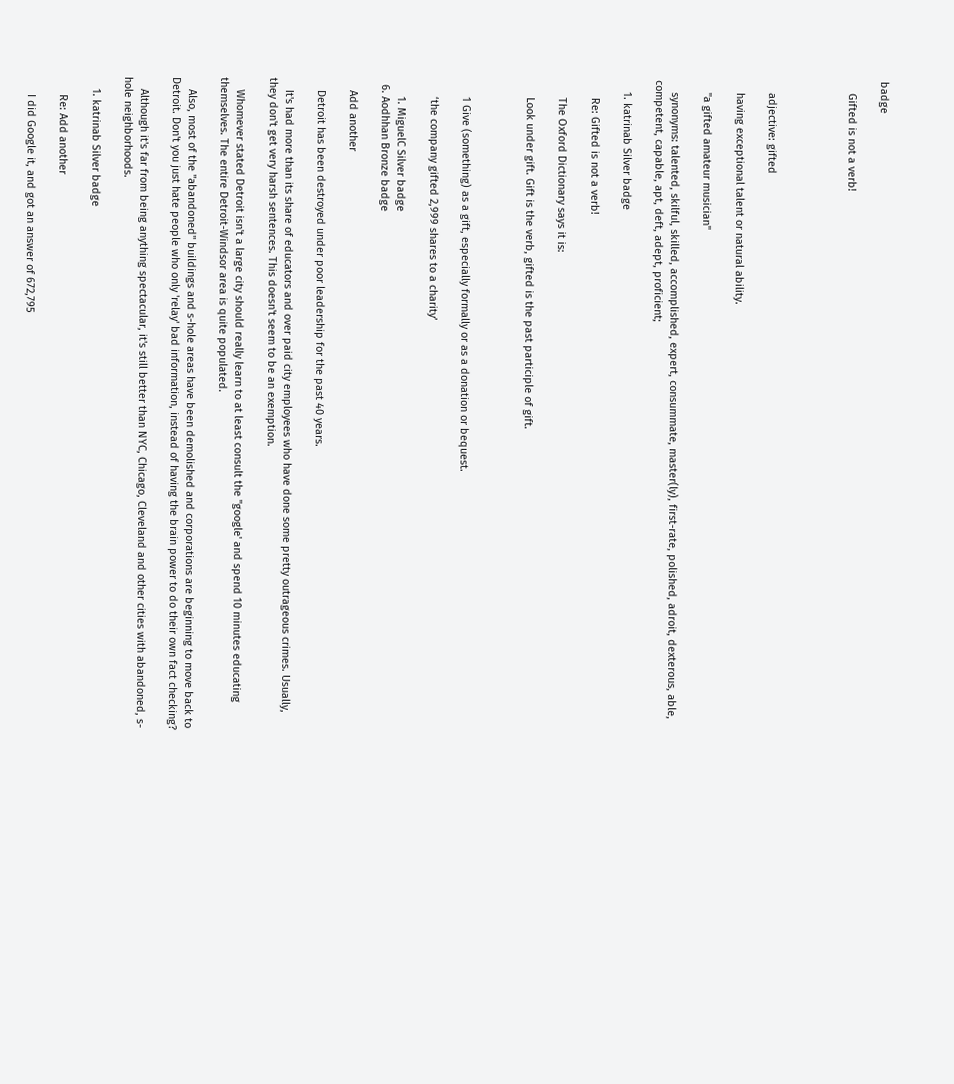badge

    Gifted is not a verb!




    adjective: gifted

    having exceptional talent or natural ability.

    "a gifted amateur musician"

    synonyms: talented, skilful, skilled, accomplished, expert, consummate, master(ly), first-rate, polished, adroit, dexterous, able, competent, capable, apt, deft, adept, proficient;

    1. katrinab Silver badge

      Re: Gifted is not a verb!

      The Oxford Dictionary says it is:

      Look under gift. Gift is the verb, gifted is the past participle of gift.



      1 Give (something) as a gift, especially formally or as a donation or bequest.

      ‘the company gifted 2,999 shares to a charity’

      1. MiguelC Silver badge
  6. Aodhhan Bronze badge

    Add another

    Detroit has been destroyed under poor leadership for the past 40 years.

    It's had more than its share of educators and over paid city employees who have done some pretty outrageous crimes. Usually, they don't get very harsh sentences. This doesn't seem to be an exemption.

    Whomever stated Detroit isn't a large city should really learn to at least consult the "google' and spend 10 minutes educating themselves. The entire Detroit-Windsor area is quite populated.

    Also, most of the "abandoned" buildings and s-hole areas have been demolished and corporations are beginning to move back to Detroit. Don't you just hate people who only 'relay' bad information, instead of having the brain power to do their own fact checking?

    Although it's far from being anything spectacular, it's still better than NYC, Chicago, Cleveland and other cities with abandoned, s-hole neighborhoods.

    1. katrinab Silver badge

      Re: Add another

      I did Google it, and got an answer of 672,795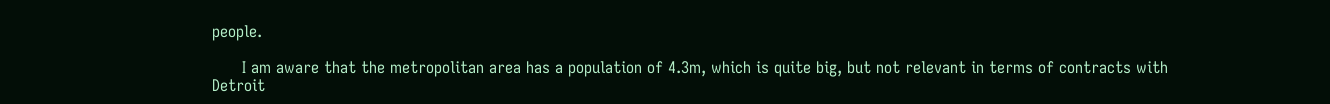people.

      I am aware that the metropolitan area has a population of 4.3m, which is quite big, but not relevant in terms of contracts with Detroit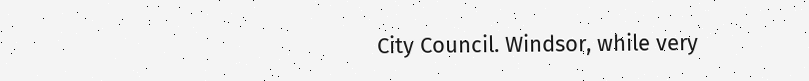City Council. Windsor, while very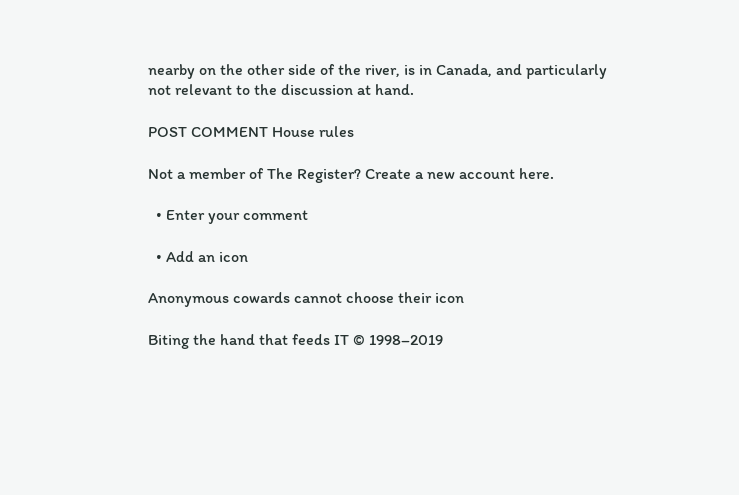nearby on the other side of the river, is in Canada, and particularly not relevant to the discussion at hand.

POST COMMENT House rules

Not a member of The Register? Create a new account here.

  • Enter your comment

  • Add an icon

Anonymous cowards cannot choose their icon

Biting the hand that feeds IT © 1998–2019